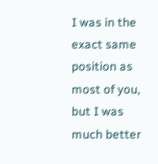I was in the exact same position as most of you, but I was much better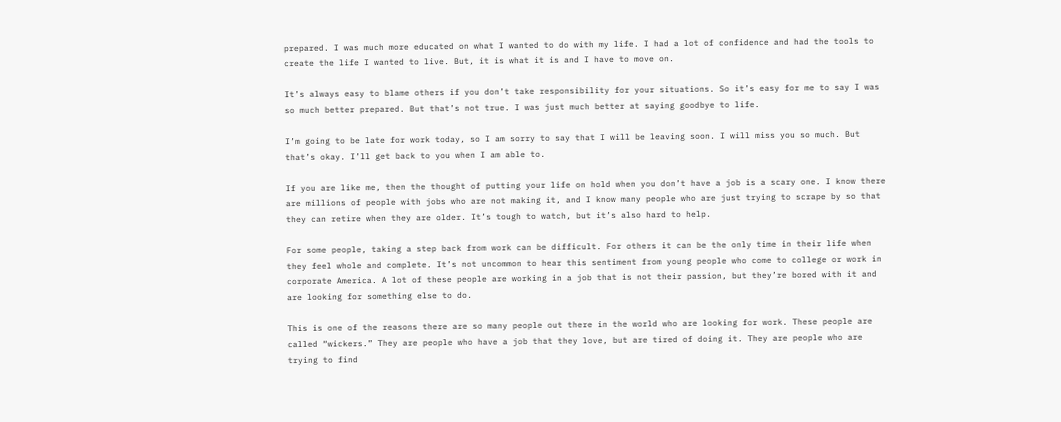prepared. I was much more educated on what I wanted to do with my life. I had a lot of confidence and had the tools to create the life I wanted to live. But, it is what it is and I have to move on.

It’s always easy to blame others if you don’t take responsibility for your situations. So it’s easy for me to say I was so much better prepared. But that’s not true. I was just much better at saying goodbye to life.

I’m going to be late for work today, so I am sorry to say that I will be leaving soon. I will miss you so much. But that’s okay. I’ll get back to you when I am able to.

If you are like me, then the thought of putting your life on hold when you don’t have a job is a scary one. I know there are millions of people with jobs who are not making it, and I know many people who are just trying to scrape by so that they can retire when they are older. It’s tough to watch, but it’s also hard to help.

For some people, taking a step back from work can be difficult. For others it can be the only time in their life when they feel whole and complete. It’s not uncommon to hear this sentiment from young people who come to college or work in corporate America. A lot of these people are working in a job that is not their passion, but they’re bored with it and are looking for something else to do.

This is one of the reasons there are so many people out there in the world who are looking for work. These people are called “wickers.” They are people who have a job that they love, but are tired of doing it. They are people who are trying to find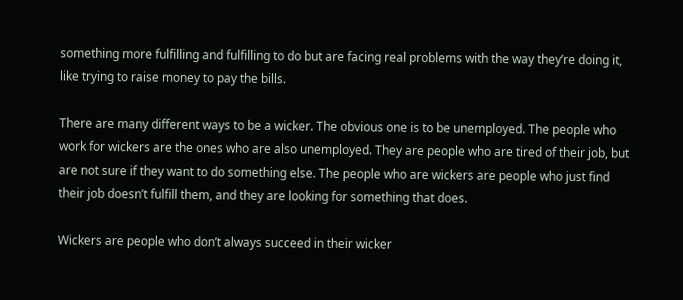something more fulfilling and fulfilling to do but are facing real problems with the way they’re doing it, like trying to raise money to pay the bills.

There are many different ways to be a wicker. The obvious one is to be unemployed. The people who work for wickers are the ones who are also unemployed. They are people who are tired of their job, but are not sure if they want to do something else. The people who are wickers are people who just find their job doesn’t fulfill them, and they are looking for something that does.

Wickers are people who don’t always succeed in their wicker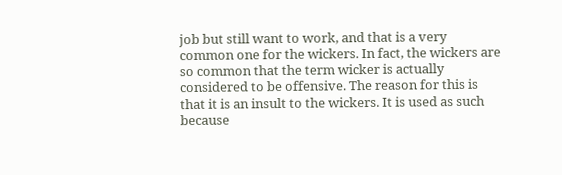job but still want to work, and that is a very common one for the wickers. In fact, the wickers are so common that the term wicker is actually considered to be offensive. The reason for this is that it is an insult to the wickers. It is used as such because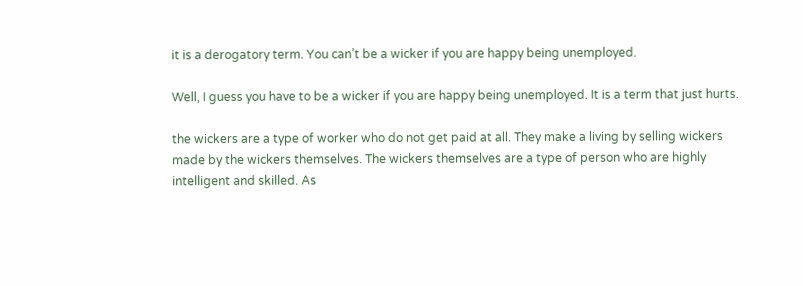it is a derogatory term. You can’t be a wicker if you are happy being unemployed.

Well, I guess you have to be a wicker if you are happy being unemployed. It is a term that just hurts.

the wickers are a type of worker who do not get paid at all. They make a living by selling wickers made by the wickers themselves. The wickers themselves are a type of person who are highly intelligent and skilled. As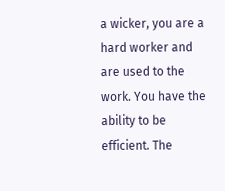a wicker, you are a hard worker and are used to the work. You have the ability to be efficient. The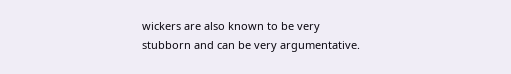wickers are also known to be very stubborn and can be very argumentative.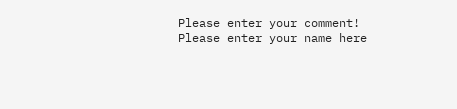Please enter your comment!
Please enter your name here